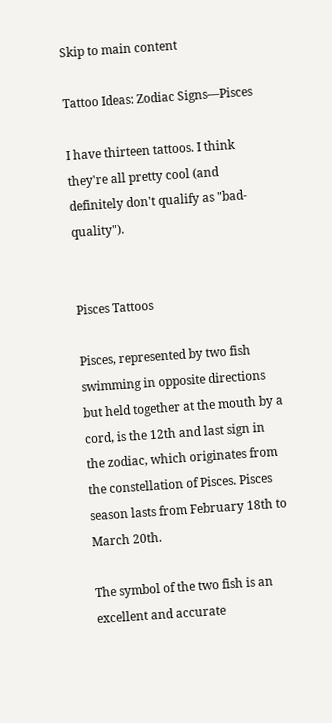Skip to main content

Tattoo Ideas: Zodiac Signs—Pisces

I have thirteen tattoos. I think they're all pretty cool (and definitely don't qualify as "bad-quality").


Pisces Tattoos

Pisces, represented by two fish swimming in opposite directions but held together at the mouth by a cord, is the 12th and last sign in the zodiac, which originates from the constellation of Pisces. Pisces season lasts from February 18th to March 20th.

The symbol of the two fish is an excellent and accurate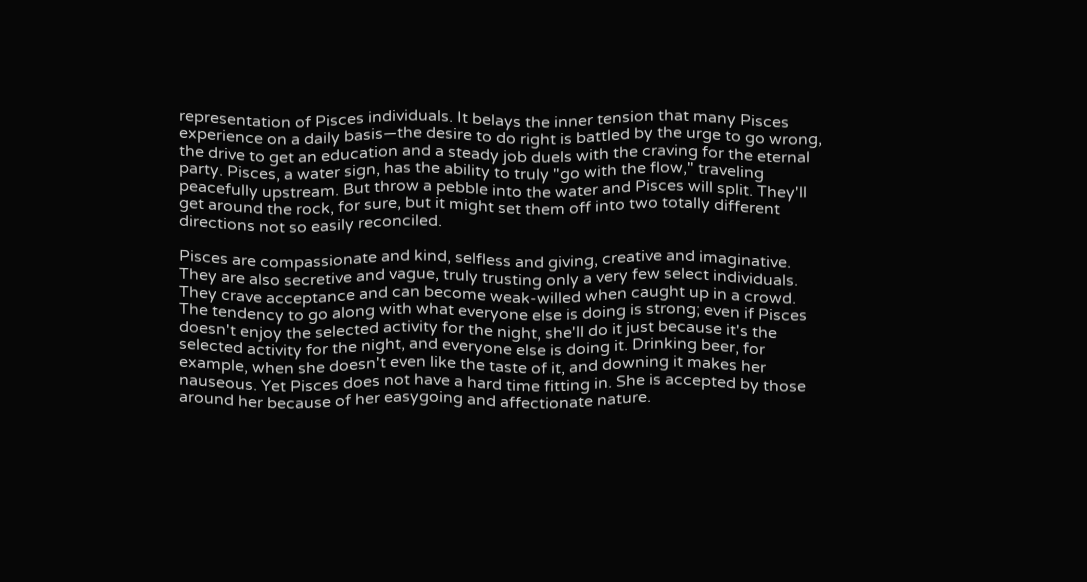representation of Pisces individuals. It belays the inner tension that many Pisces experience on a daily basis—the desire to do right is battled by the urge to go wrong, the drive to get an education and a steady job duels with the craving for the eternal party. Pisces, a water sign, has the ability to truly "go with the flow," traveling peacefully upstream. But throw a pebble into the water and Pisces will split. They'll get around the rock, for sure, but it might set them off into two totally different directions not so easily reconciled.

Pisces are compassionate and kind, selfless and giving, creative and imaginative. They are also secretive and vague, truly trusting only a very few select individuals. They crave acceptance and can become weak-willed when caught up in a crowd. The tendency to go along with what everyone else is doing is strong; even if Pisces doesn't enjoy the selected activity for the night, she'll do it just because it's the selected activity for the night, and everyone else is doing it. Drinking beer, for example, when she doesn't even like the taste of it, and downing it makes her nauseous. Yet Pisces does not have a hard time fitting in. She is accepted by those around her because of her easygoing and affectionate nature.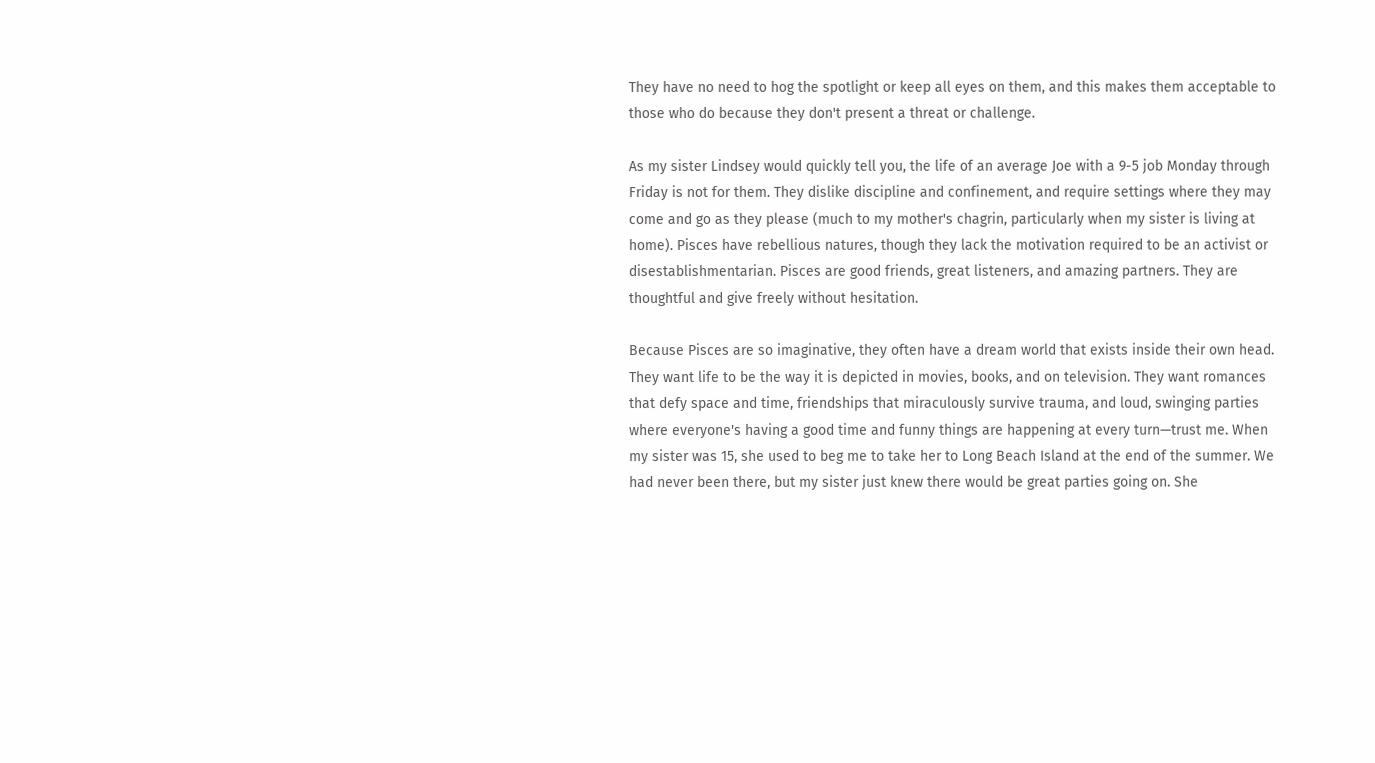They have no need to hog the spotlight or keep all eyes on them, and this makes them acceptable to those who do because they don't present a threat or challenge.

As my sister Lindsey would quickly tell you, the life of an average Joe with a 9-5 job Monday through Friday is not for them. They dislike discipline and confinement, and require settings where they may come and go as they please (much to my mother's chagrin, particularly when my sister is living at home). Pisces have rebellious natures, though they lack the motivation required to be an activist or disestablishmentarian. Pisces are good friends, great listeners, and amazing partners. They are thoughtful and give freely without hesitation.

Because Pisces are so imaginative, they often have a dream world that exists inside their own head. They want life to be the way it is depicted in movies, books, and on television. They want romances that defy space and time, friendships that miraculously survive trauma, and loud, swinging parties where everyone's having a good time and funny things are happening at every turn—trust me. When my sister was 15, she used to beg me to take her to Long Beach Island at the end of the summer. We had never been there, but my sister just knew there would be great parties going on. She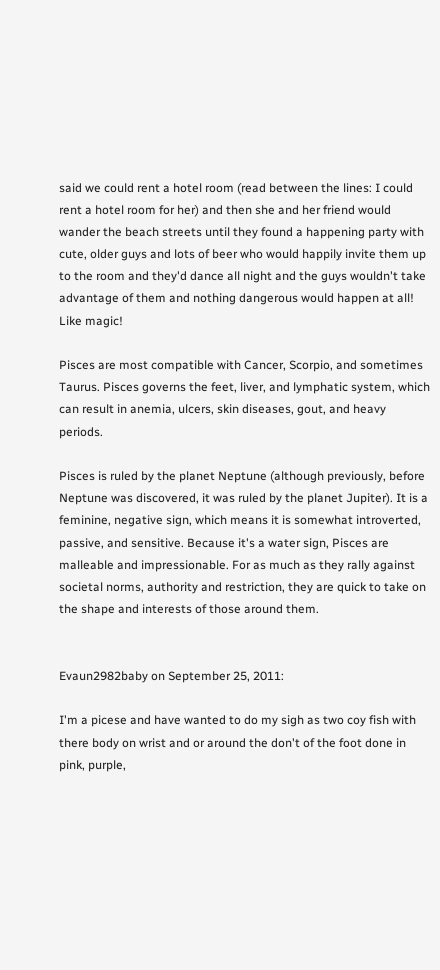said we could rent a hotel room (read between the lines: I could rent a hotel room for her) and then she and her friend would wander the beach streets until they found a happening party with cute, older guys and lots of beer who would happily invite them up to the room and they'd dance all night and the guys wouldn't take advantage of them and nothing dangerous would happen at all! Like magic!

Pisces are most compatible with Cancer, Scorpio, and sometimes Taurus. Pisces governs the feet, liver, and lymphatic system, which can result in anemia, ulcers, skin diseases, gout, and heavy periods.

Pisces is ruled by the planet Neptune (although previously, before Neptune was discovered, it was ruled by the planet Jupiter). It is a feminine, negative sign, which means it is somewhat introverted, passive, and sensitive. Because it's a water sign, Pisces are malleable and impressionable. For as much as they rally against societal norms, authority and restriction, they are quick to take on the shape and interests of those around them.


Evaun2982baby on September 25, 2011:

I'm a picese and have wanted to do my sigh as two coy fish with there body on wrist and or around the don't of the foot done in pink, purple,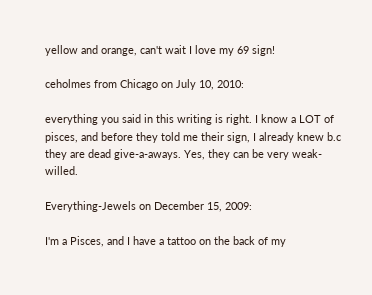yellow and orange, can't wait I love my 69 sign!

ceholmes from Chicago on July 10, 2010:

everything you said in this writing is right. I know a LOT of pisces, and before they told me their sign, I already knew b.c they are dead give-a-aways. Yes, they can be very weak-willed.

Everything-Jewels on December 15, 2009:

I'm a Pisces, and I have a tattoo on the back of my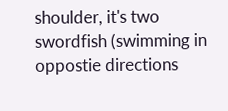shoulder, it's two swordfish (swimming in oppostie directions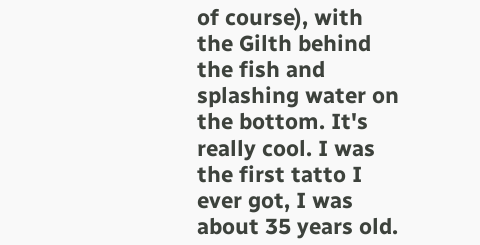of course), with the Gilth behind the fish and splashing water on the bottom. It's really cool. I was the first tatto I ever got, I was about 35 years old.